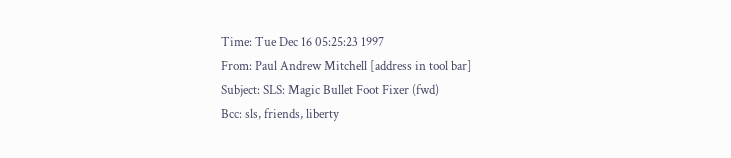Time: Tue Dec 16 05:25:23 1997
From: Paul Andrew Mitchell [address in tool bar]
Subject: SLS: Magic Bullet Foot Fixer (fwd)
Bcc: sls, friends, liberty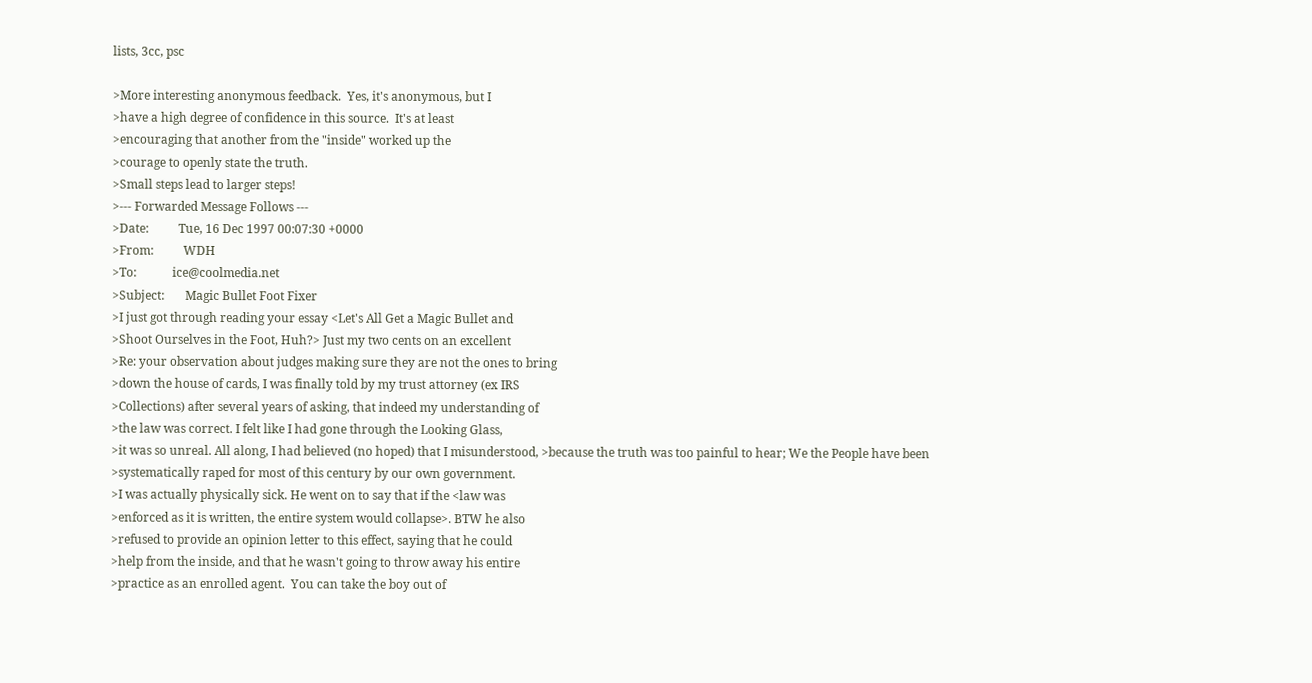lists, 3cc, psc

>More interesting anonymous feedback.  Yes, it's anonymous, but I
>have a high degree of confidence in this source.  It's at least
>encouraging that another from the "inside" worked up the
>courage to openly state the truth.
>Small steps lead to larger steps!
>--- Forwarded Message Follows ---
>Date:          Tue, 16 Dec 1997 00:07:30 +0000
>From:          WDH
>To:            ice@coolmedia.net
>Subject:       Magic Bullet Foot Fixer
>I just got through reading your essay <Let's All Get a Magic Bullet and
>Shoot Ourselves in the Foot, Huh?> Just my two cents on an excellent
>Re: your observation about judges making sure they are not the ones to bring
>down the house of cards, I was finally told by my trust attorney (ex IRS
>Collections) after several years of asking, that indeed my understanding of
>the law was correct. I felt like I had gone through the Looking Glass,
>it was so unreal. All along, I had believed (no hoped) that I misunderstood, >because the truth was too painful to hear; We the People have been
>systematically raped for most of this century by our own government.
>I was actually physically sick. He went on to say that if the <law was
>enforced as it is written, the entire system would collapse>. BTW he also
>refused to provide an opinion letter to this effect, saying that he could
>help from the inside, and that he wasn't going to throw away his entire
>practice as an enrolled agent.  You can take the boy out of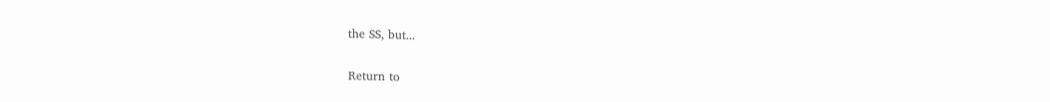the SS, but...

Return to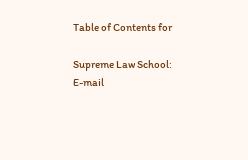Table of Contents for

Supreme Law School:   E-mail